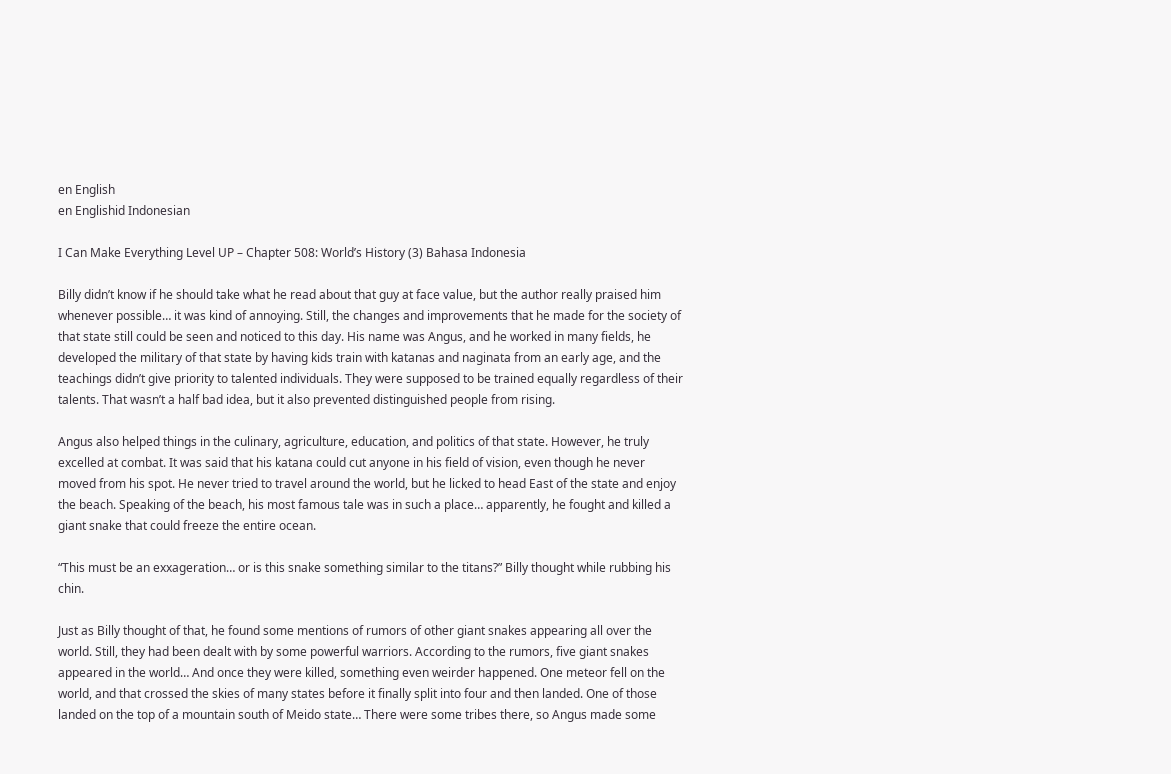en English
en Englishid Indonesian

I Can Make Everything Level UP – Chapter 508: World’s History (3) Bahasa Indonesia

Billy didn’t know if he should take what he read about that guy at face value, but the author really praised him whenever possible… it was kind of annoying. Still, the changes and improvements that he made for the society of that state still could be seen and noticed to this day. His name was Angus, and he worked in many fields, he developed the military of that state by having kids train with katanas and naginata from an early age, and the teachings didn’t give priority to talented individuals. They were supposed to be trained equally regardless of their talents. That wasn’t a half bad idea, but it also prevented distinguished people from rising.

Angus also helped things in the culinary, agriculture, education, and politics of that state. However, he truly excelled at combat. It was said that his katana could cut anyone in his field of vision, even though he never moved from his spot. He never tried to travel around the world, but he licked to head East of the state and enjoy the beach. Speaking of the beach, his most famous tale was in such a place… apparently, he fought and killed a giant snake that could freeze the entire ocean.

“This must be an exxageration… or is this snake something similar to the titans?” Billy thought while rubbing his chin.

Just as Billy thought of that, he found some mentions of rumors of other giant snakes appearing all over the world. Still, they had been dealt with by some powerful warriors. According to the rumors, five giant snakes appeared in the world… And once they were killed, something even weirder happened. One meteor fell on the world, and that crossed the skies of many states before it finally split into four and then landed. One of those landed on the top of a mountain south of Meido state… There were some tribes there, so Angus made some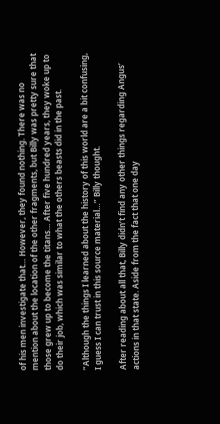of his men investigate that… However, they found nothing. There was no mention about the location of the other fragments, but Billy was pretty sure that those grew up to become the titans… After five hundred years, they woke up to do their job, which was similar to what the others beasts did in the past.

“Although the things I learned about the history of this world are a bit confusing, I guess I can trust in this source material…” Billy thought.

After reading about all that, Billy didn’t find any other things regarding Angus’ actions in that state. Aside from the fact that one day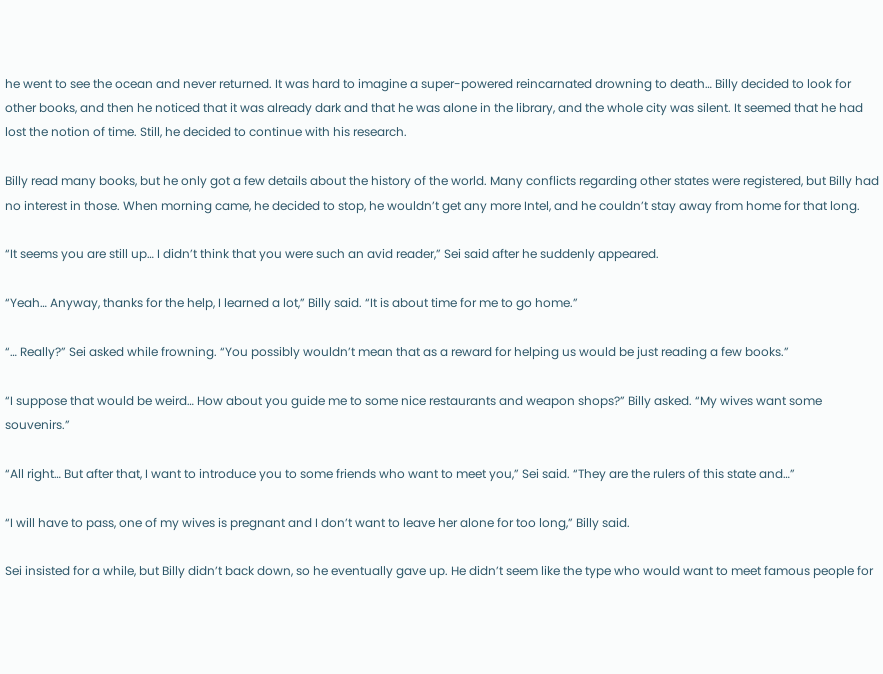he went to see the ocean and never returned. It was hard to imagine a super-powered reincarnated drowning to death… Billy decided to look for other books, and then he noticed that it was already dark and that he was alone in the library, and the whole city was silent. It seemed that he had lost the notion of time. Still, he decided to continue with his research.

Billy read many books, but he only got a few details about the history of the world. Many conflicts regarding other states were registered, but Billy had no interest in those. When morning came, he decided to stop, he wouldn’t get any more Intel, and he couldn’t stay away from home for that long.

“It seems you are still up… I didn’t think that you were such an avid reader,” Sei said after he suddenly appeared.

“Yeah… Anyway, thanks for the help, I learned a lot,” Billy said. “It is about time for me to go home.”

“… Really?” Sei asked while frowning. “You possibly wouldn’t mean that as a reward for helping us would be just reading a few books.”

“I suppose that would be weird… How about you guide me to some nice restaurants and weapon shops?” Billy asked. “My wives want some souvenirs.”

“All right… But after that, I want to introduce you to some friends who want to meet you,” Sei said. “They are the rulers of this state and…”

“I will have to pass, one of my wives is pregnant and I don’t want to leave her alone for too long,” Billy said.

Sei insisted for a while, but Billy didn’t back down, so he eventually gave up. He didn’t seem like the type who would want to meet famous people for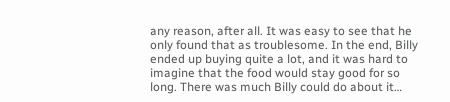any reason, after all. It was easy to see that he only found that as troublesome. In the end, Billy ended up buying quite a lot, and it was hard to imagine that the food would stay good for so long. There was much Billy could do about it…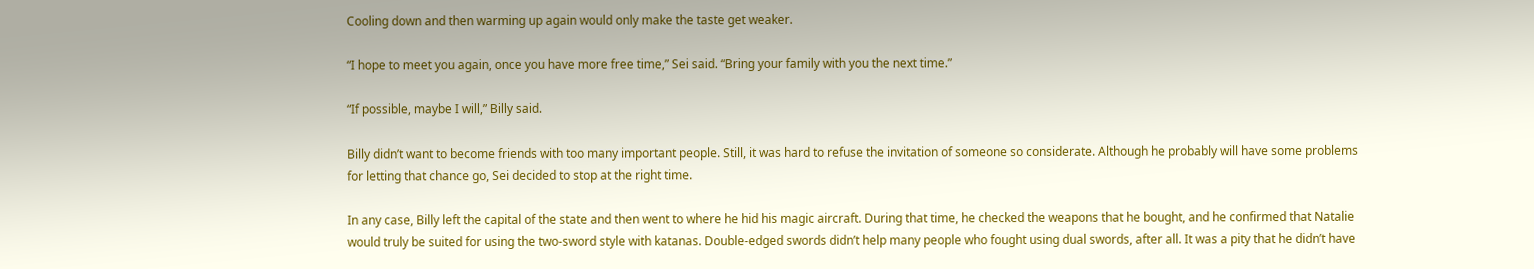Cooling down and then warming up again would only make the taste get weaker.

“I hope to meet you again, once you have more free time,” Sei said. “Bring your family with you the next time.”

“If possible, maybe I will,” Billy said.

Billy didn’t want to become friends with too many important people. Still, it was hard to refuse the invitation of someone so considerate. Although he probably will have some problems for letting that chance go, Sei decided to stop at the right time.

In any case, Billy left the capital of the state and then went to where he hid his magic aircraft. During that time, he checked the weapons that he bought, and he confirmed that Natalie would truly be suited for using the two-sword style with katanas. Double-edged swords didn’t help many people who fought using dual swords, after all. It was a pity that he didn’t have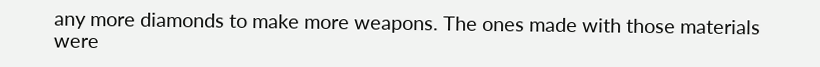any more diamonds to make more weapons. The ones made with those materials were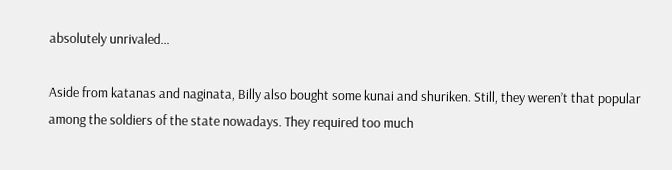absolutely unrivaled…

Aside from katanas and naginata, Billy also bought some kunai and shuriken. Still, they weren’t that popular among the soldiers of the state nowadays. They required too much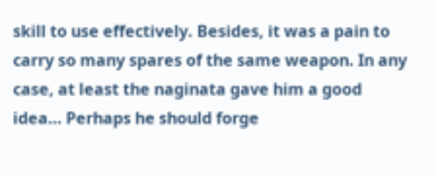skill to use effectively. Besides, it was a pain to carry so many spares of the same weapon. In any case, at least the naginata gave him a good idea… Perhaps he should forge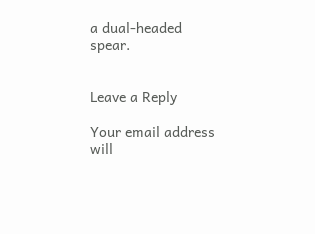a dual-headed spear.


Leave a Reply

Your email address will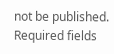not be published. Required fields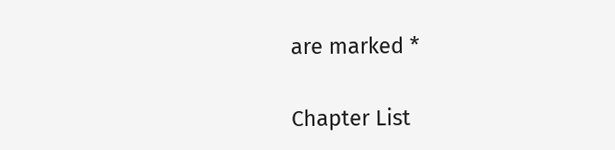are marked *

Chapter List